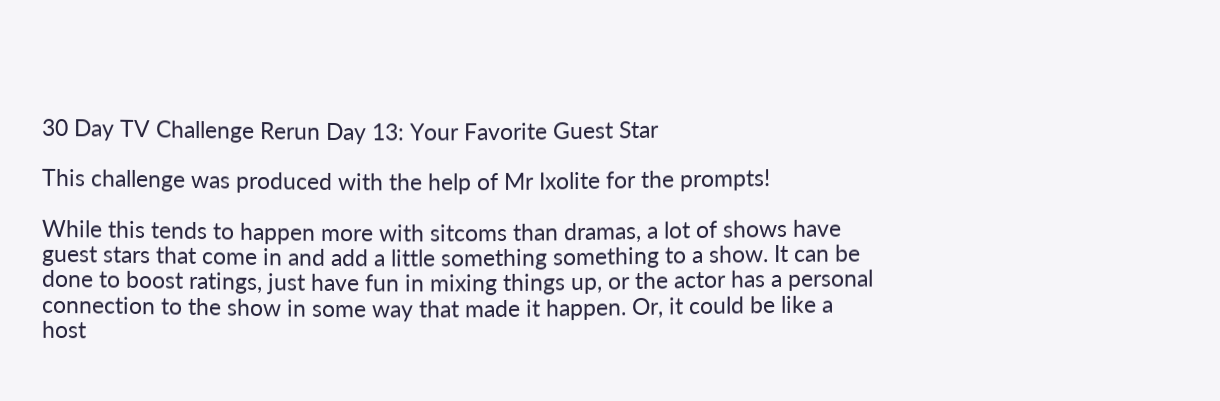30 Day TV Challenge Rerun Day 13: Your Favorite Guest Star

This challenge was produced with the help of Mr Ixolite for the prompts!

While this tends to happen more with sitcoms than dramas, a lot of shows have guest stars that come in and add a little something something to a show. It can be done to boost ratings, just have fun in mixing things up, or the actor has a personal connection to the show in some way that made it happen. Or, it could be like a host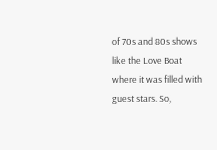of 70s and 80s shows like the Love Boat where it was filled with guest stars. So,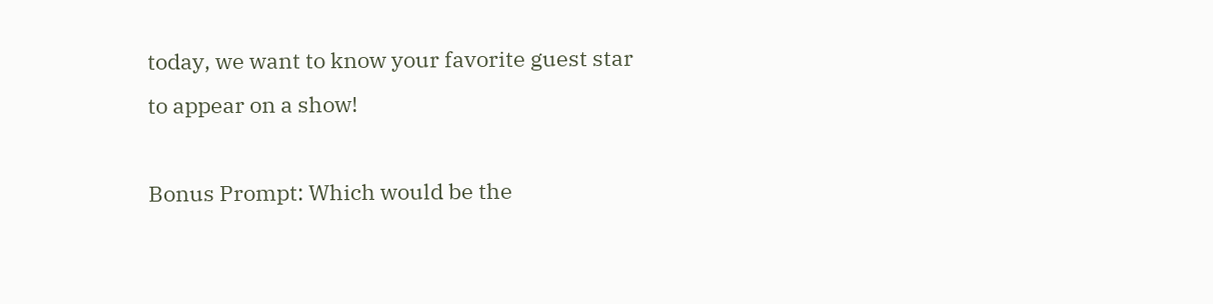today, we want to know your favorite guest star to appear on a show!

Bonus Prompt: Which would be the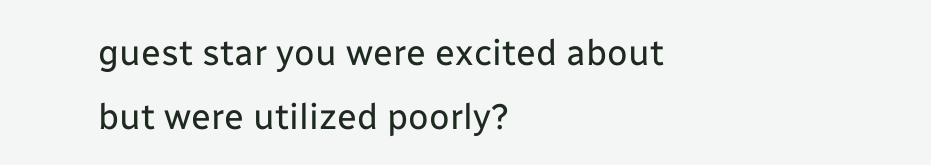guest star you were excited about but were utilized poorly?